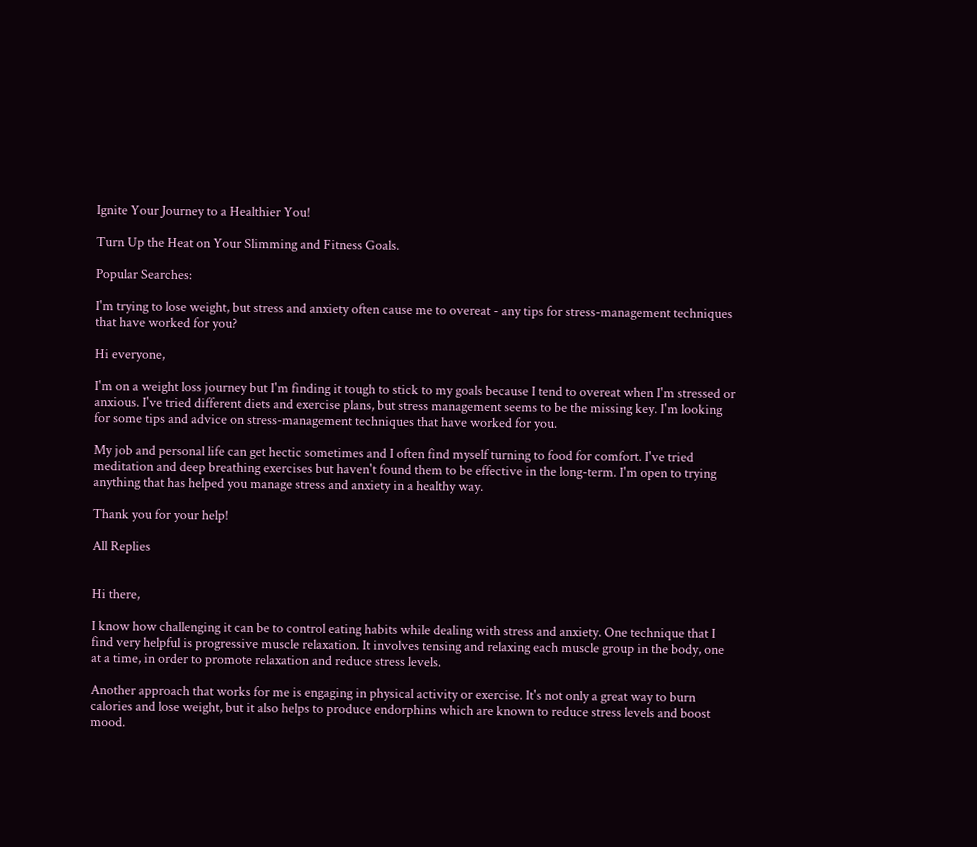Ignite Your Journey to a Healthier You!

Turn Up the Heat on Your Slimming and Fitness Goals.

Popular Searches:

I'm trying to lose weight, but stress and anxiety often cause me to overeat - any tips for stress-management techniques that have worked for you?

Hi everyone,

I'm on a weight loss journey but I'm finding it tough to stick to my goals because I tend to overeat when I'm stressed or anxious. I've tried different diets and exercise plans, but stress management seems to be the missing key. I'm looking for some tips and advice on stress-management techniques that have worked for you.

My job and personal life can get hectic sometimes and I often find myself turning to food for comfort. I've tried meditation and deep breathing exercises but haven't found them to be effective in the long-term. I'm open to trying anything that has helped you manage stress and anxiety in a healthy way.

Thank you for your help!

All Replies


Hi there,

I know how challenging it can be to control eating habits while dealing with stress and anxiety. One technique that I find very helpful is progressive muscle relaxation. It involves tensing and relaxing each muscle group in the body, one at a time, in order to promote relaxation and reduce stress levels.

Another approach that works for me is engaging in physical activity or exercise. It's not only a great way to burn calories and lose weight, but it also helps to produce endorphins which are known to reduce stress levels and boost mood.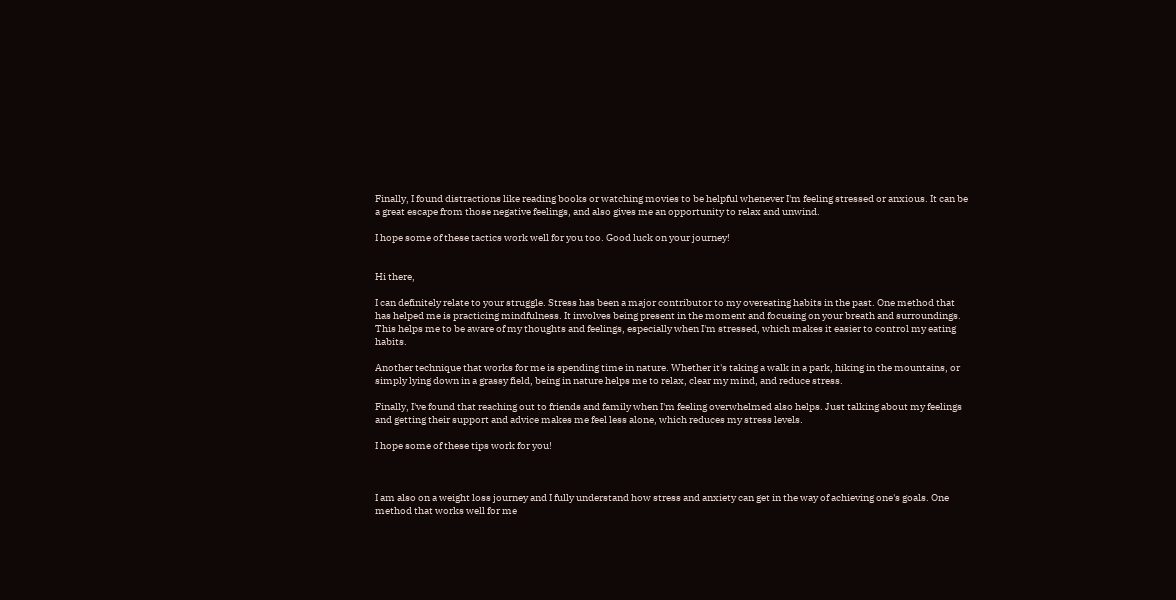Finally, I found distractions like reading books or watching movies to be helpful whenever I'm feeling stressed or anxious. It can be a great escape from those negative feelings, and also gives me an opportunity to relax and unwind.

I hope some of these tactics work well for you too. Good luck on your journey!


Hi there,

I can definitely relate to your struggle. Stress has been a major contributor to my overeating habits in the past. One method that has helped me is practicing mindfulness. It involves being present in the moment and focusing on your breath and surroundings. This helps me to be aware of my thoughts and feelings, especially when I'm stressed, which makes it easier to control my eating habits.

Another technique that works for me is spending time in nature. Whether it's taking a walk in a park, hiking in the mountains, or simply lying down in a grassy field, being in nature helps me to relax, clear my mind, and reduce stress.

Finally, I've found that reaching out to friends and family when I'm feeling overwhelmed also helps. Just talking about my feelings and getting their support and advice makes me feel less alone, which reduces my stress levels.

I hope some of these tips work for you!



I am also on a weight loss journey and I fully understand how stress and anxiety can get in the way of achieving one's goals. One method that works well for me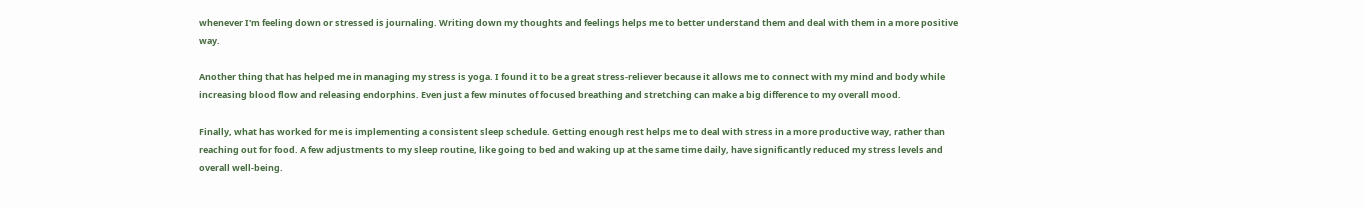whenever I'm feeling down or stressed is journaling. Writing down my thoughts and feelings helps me to better understand them and deal with them in a more positive way.

Another thing that has helped me in managing my stress is yoga. I found it to be a great stress-reliever because it allows me to connect with my mind and body while increasing blood flow and releasing endorphins. Even just a few minutes of focused breathing and stretching can make a big difference to my overall mood.

Finally, what has worked for me is implementing a consistent sleep schedule. Getting enough rest helps me to deal with stress in a more productive way, rather than reaching out for food. A few adjustments to my sleep routine, like going to bed and waking up at the same time daily, have significantly reduced my stress levels and overall well-being.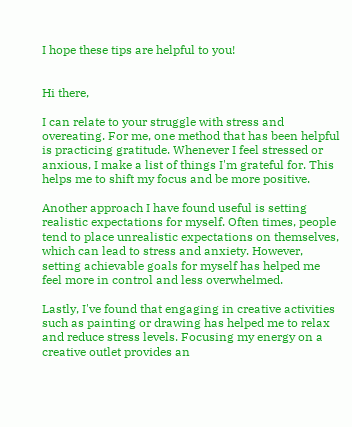I hope these tips are helpful to you!


Hi there,

I can relate to your struggle with stress and overeating. For me, one method that has been helpful is practicing gratitude. Whenever I feel stressed or anxious, I make a list of things I'm grateful for. This helps me to shift my focus and be more positive.

Another approach I have found useful is setting realistic expectations for myself. Often times, people tend to place unrealistic expectations on themselves, which can lead to stress and anxiety. However, setting achievable goals for myself has helped me feel more in control and less overwhelmed.

Lastly, I've found that engaging in creative activities such as painting or drawing has helped me to relax and reduce stress levels. Focusing my energy on a creative outlet provides an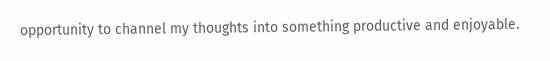opportunity to channel my thoughts into something productive and enjoyable.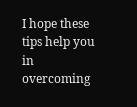I hope these tips help you in overcoming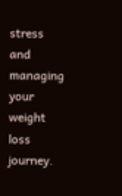stress and managing your weight loss journey.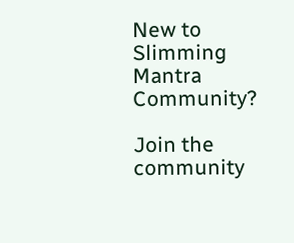New to Slimming Mantra Community?

Join the community